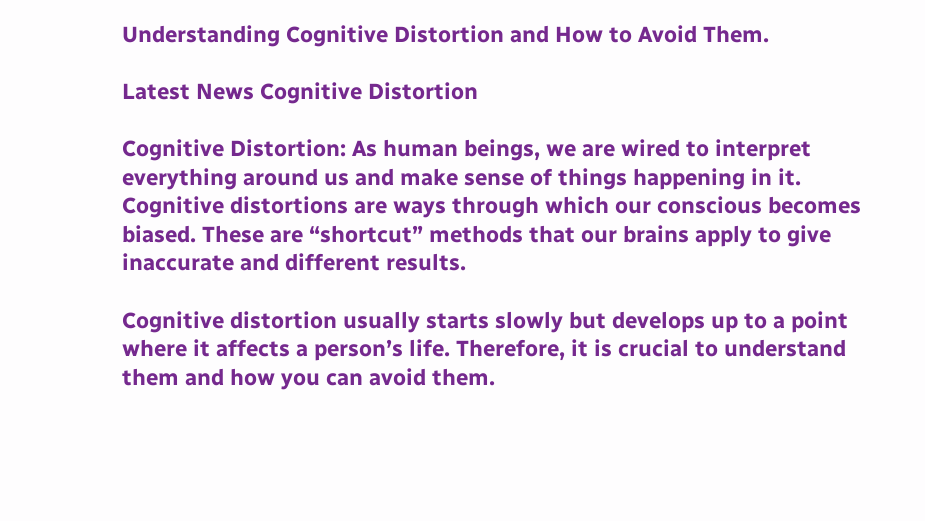Understanding Cognitive Distortion and How to Avoid Them.

Latest News Cognitive Distortion

Cognitive Distortion: As human beings, we are wired to interpret everything around us and make sense of things happening in it. Cognitive distortions are ways through which our conscious becomes biased. These are “shortcut” methods that our brains apply to give inaccurate and different results.

Cognitive distortion usually starts slowly but develops up to a point where it affects a person’s life. Therefore, it is crucial to understand them and how you can avoid them.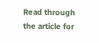Read through the article for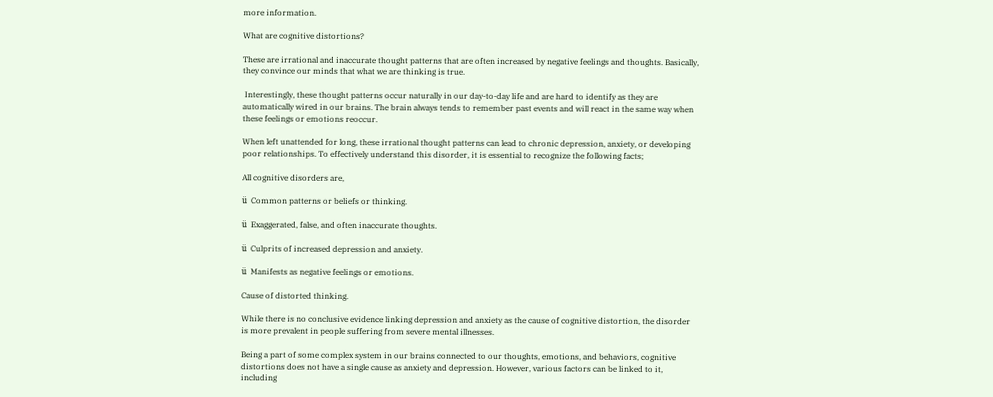more information.

What are cognitive distortions?

These are irrational and inaccurate thought patterns that are often increased by negative feelings and thoughts. Basically, they convince our minds that what we are thinking is true.

 Interestingly, these thought patterns occur naturally in our day-to-day life and are hard to identify as they are automatically wired in our brains. The brain always tends to remember past events and will react in the same way when these feelings or emotions reoccur.

When left unattended for long, these irrational thought patterns can lead to chronic depression, anxiety, or developing poor relationships. To effectively understand this disorder, it is essential to recognize the following facts;

All cognitive disorders are,

ü  Common patterns or beliefs or thinking.

ü  Exaggerated, false, and often inaccurate thoughts.

ü  Culprits of increased depression and anxiety.

ü  Manifests as negative feelings or emotions.

Cause of distorted thinking.

While there is no conclusive evidence linking depression and anxiety as the cause of cognitive distortion, the disorder is more prevalent in people suffering from severe mental illnesses.

Being a part of some complex system in our brains connected to our thoughts, emotions, and behaviors, cognitive distortions does not have a single cause as anxiety and depression. However, various factors can be linked to it, including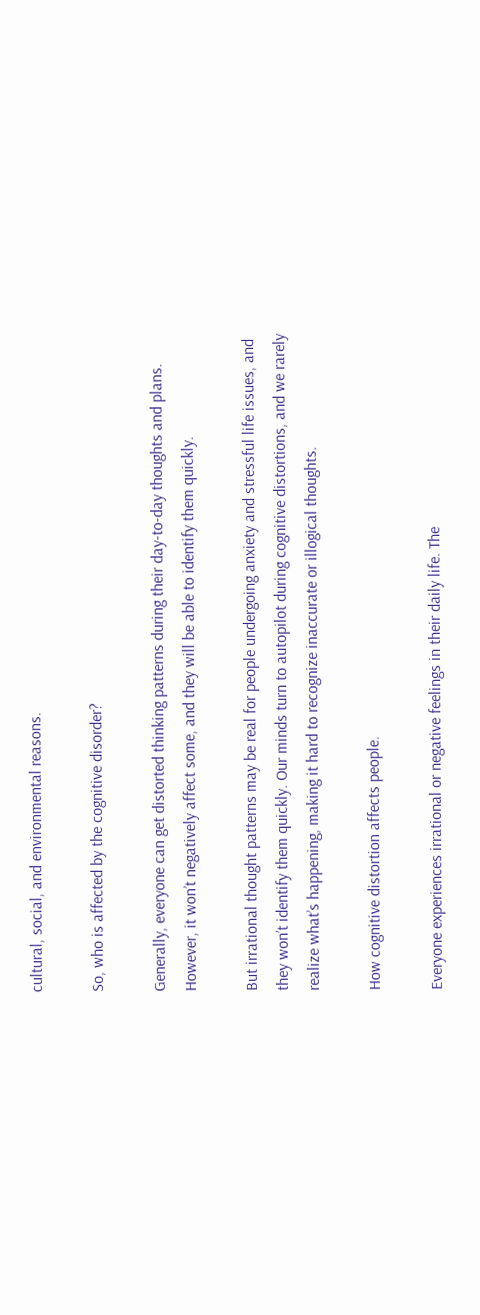cultural, social, and environmental reasons.

So, who is affected by the cognitive disorder?

Generally, everyone can get distorted thinking patterns during their day-to-day thoughts and plans. However, it won’t negatively affect some, and they will be able to identify them quickly.

But irrational thought patterns may be real for people undergoing anxiety and stressful life issues, and they won’t identify them quickly. Our minds turn to autopilot during cognitive distortions, and we rarely realize what’s happening, making it hard to recognize inaccurate or illogical thoughts.

How cognitive distortion affects people.

Everyone experiences irrational or negative feelings in their daily life. The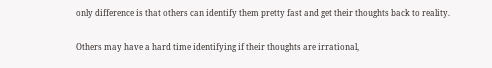only difference is that others can identify them pretty fast and get their thoughts back to reality.

Others may have a hard time identifying if their thoughts are irrational,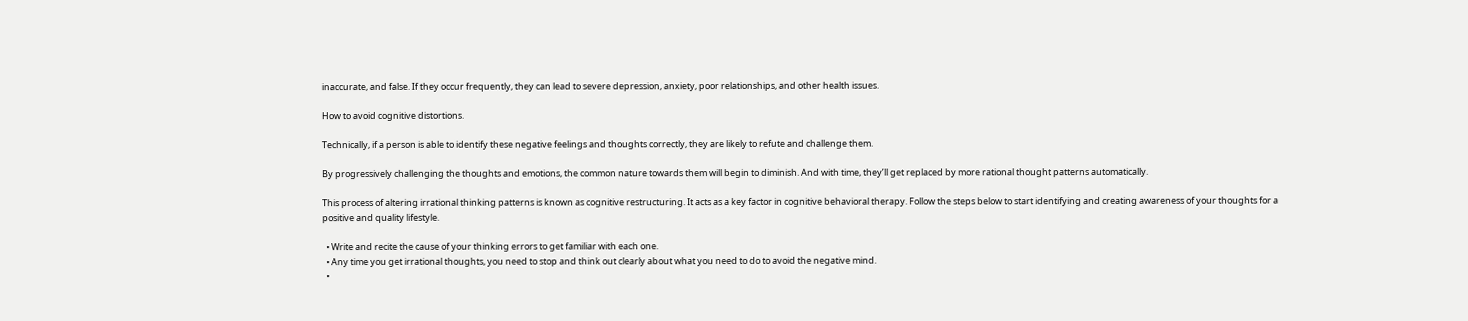inaccurate, and false. If they occur frequently, they can lead to severe depression, anxiety, poor relationships, and other health issues.

How to avoid cognitive distortions.

Technically, if a person is able to identify these negative feelings and thoughts correctly, they are likely to refute and challenge them.

By progressively challenging the thoughts and emotions, the common nature towards them will begin to diminish. And with time, they’ll get replaced by more rational thought patterns automatically.

This process of altering irrational thinking patterns is known as cognitive restructuring. It acts as a key factor in cognitive behavioral therapy. Follow the steps below to start identifying and creating awareness of your thoughts for a positive and quality lifestyle.

  • Write and recite the cause of your thinking errors to get familiar with each one.
  • Any time you get irrational thoughts, you need to stop and think out clearly about what you need to do to avoid the negative mind.
  •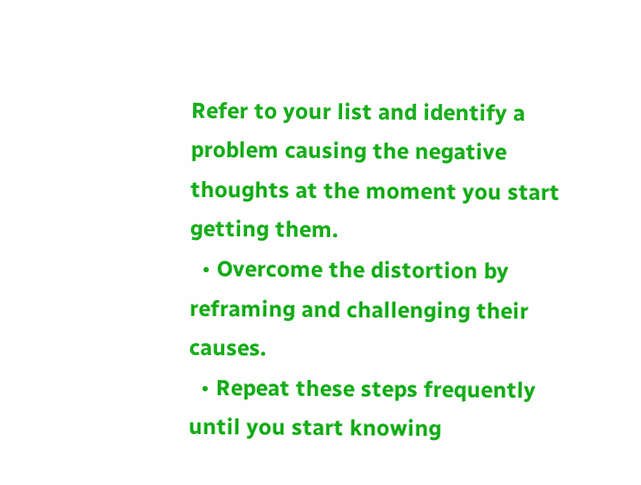Refer to your list and identify a problem causing the negative thoughts at the moment you start getting them.
  • Overcome the distortion by reframing and challenging their causes.
  • Repeat these steps frequently until you start knowing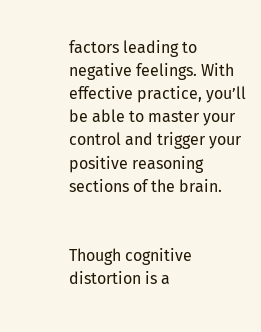factors leading to negative feelings. With effective practice, you’ll be able to master your control and trigger your positive reasoning sections of the brain.


Though cognitive distortion is a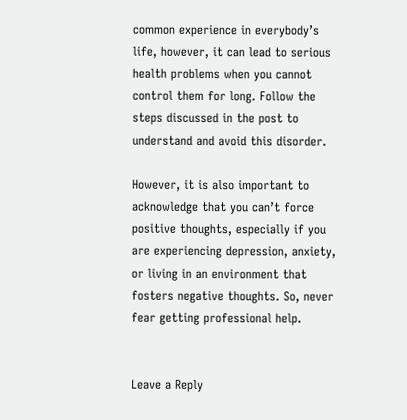common experience in everybody’s life, however, it can lead to serious health problems when you cannot control them for long. Follow the steps discussed in the post to understand and avoid this disorder.

However, it is also important to acknowledge that you can’t force positive thoughts, especially if you are experiencing depression, anxiety, or living in an environment that fosters negative thoughts. So, never fear getting professional help.


Leave a Reply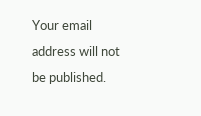Your email address will not be published.